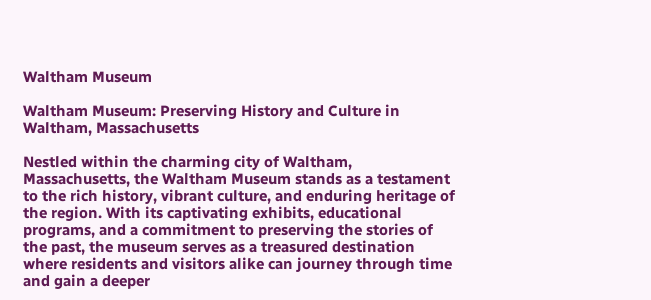Waltham Museum

Waltham Museum: Preserving History and Culture in Waltham, Massachusetts

Nestled within the charming city of Waltham, Massachusetts, the Waltham Museum stands as a testament to the rich history, vibrant culture, and enduring heritage of the region. With its captivating exhibits, educational programs, and a commitment to preserving the stories of the past, the museum serves as a treasured destination where residents and visitors alike can journey through time and gain a deeper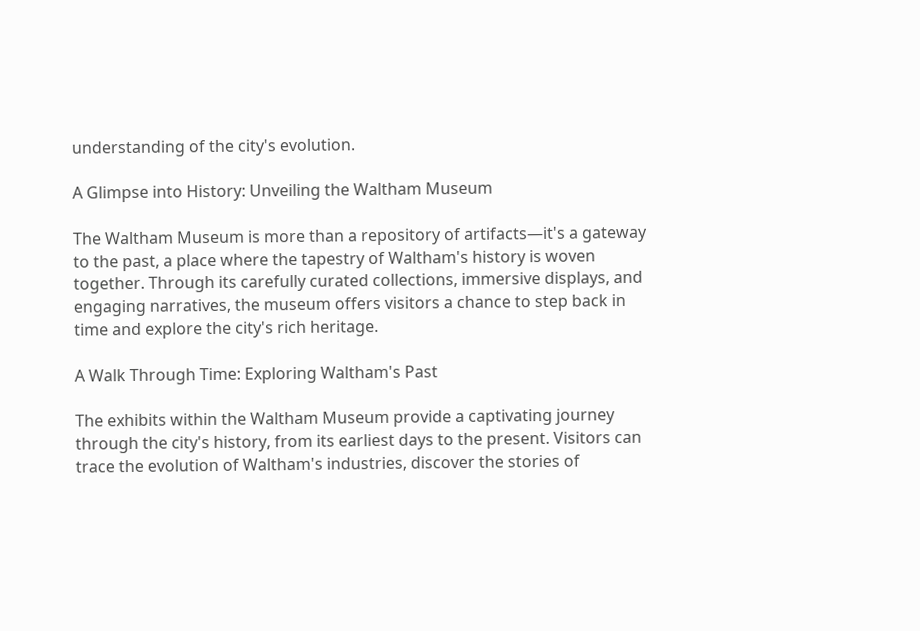understanding of the city's evolution.

A Glimpse into History: Unveiling the Waltham Museum

The Waltham Museum is more than a repository of artifacts—it's a gateway to the past, a place where the tapestry of Waltham's history is woven together. Through its carefully curated collections, immersive displays, and engaging narratives, the museum offers visitors a chance to step back in time and explore the city's rich heritage.

A Walk Through Time: Exploring Waltham's Past

The exhibits within the Waltham Museum provide a captivating journey through the city's history, from its earliest days to the present. Visitors can trace the evolution of Waltham's industries, discover the stories of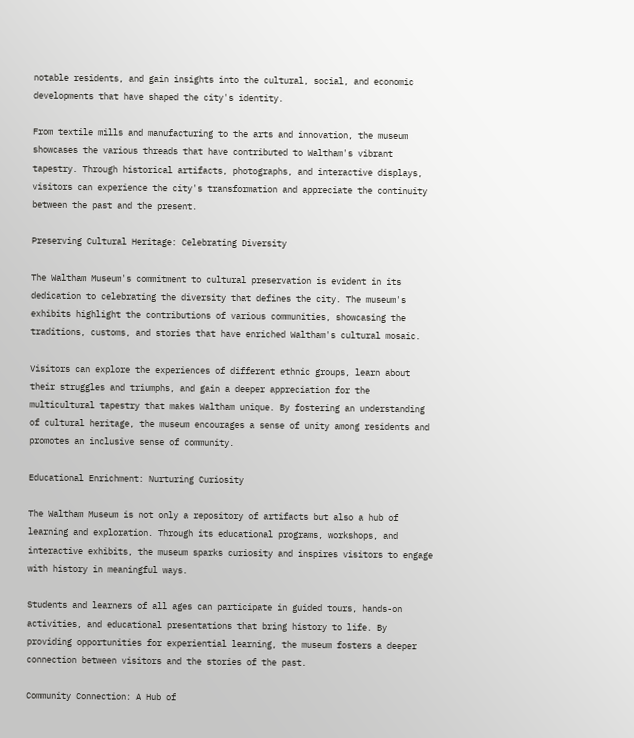notable residents, and gain insights into the cultural, social, and economic developments that have shaped the city's identity.

From textile mills and manufacturing to the arts and innovation, the museum showcases the various threads that have contributed to Waltham's vibrant tapestry. Through historical artifacts, photographs, and interactive displays, visitors can experience the city's transformation and appreciate the continuity between the past and the present.

Preserving Cultural Heritage: Celebrating Diversity

The Waltham Museum's commitment to cultural preservation is evident in its dedication to celebrating the diversity that defines the city. The museum's exhibits highlight the contributions of various communities, showcasing the traditions, customs, and stories that have enriched Waltham's cultural mosaic.

Visitors can explore the experiences of different ethnic groups, learn about their struggles and triumphs, and gain a deeper appreciation for the multicultural tapestry that makes Waltham unique. By fostering an understanding of cultural heritage, the museum encourages a sense of unity among residents and promotes an inclusive sense of community.

Educational Enrichment: Nurturing Curiosity

The Waltham Museum is not only a repository of artifacts but also a hub of learning and exploration. Through its educational programs, workshops, and interactive exhibits, the museum sparks curiosity and inspires visitors to engage with history in meaningful ways.

Students and learners of all ages can participate in guided tours, hands-on activities, and educational presentations that bring history to life. By providing opportunities for experiential learning, the museum fosters a deeper connection between visitors and the stories of the past.

Community Connection: A Hub of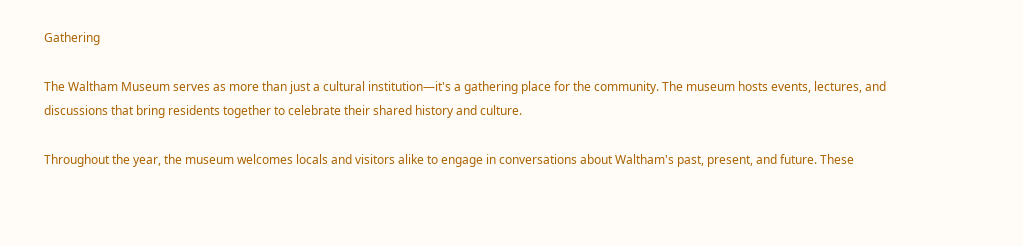Gathering

The Waltham Museum serves as more than just a cultural institution—it's a gathering place for the community. The museum hosts events, lectures, and discussions that bring residents together to celebrate their shared history and culture.

Throughout the year, the museum welcomes locals and visitors alike to engage in conversations about Waltham's past, present, and future. These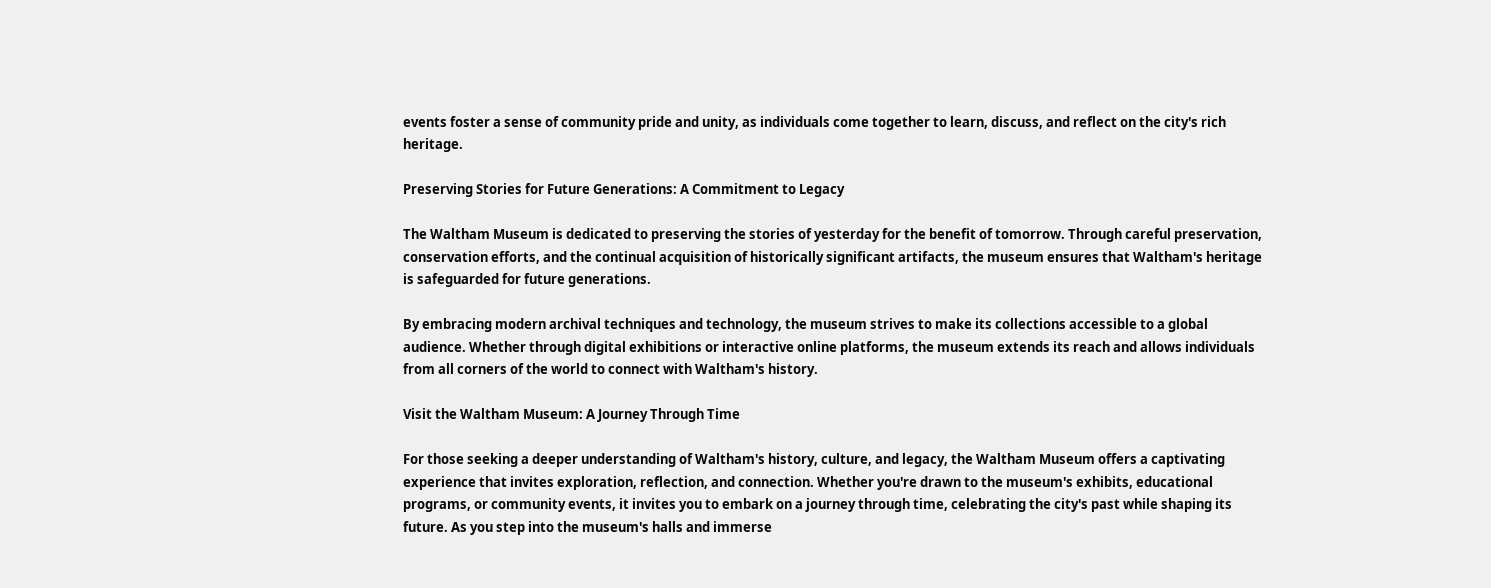events foster a sense of community pride and unity, as individuals come together to learn, discuss, and reflect on the city's rich heritage.

Preserving Stories for Future Generations: A Commitment to Legacy

The Waltham Museum is dedicated to preserving the stories of yesterday for the benefit of tomorrow. Through careful preservation, conservation efforts, and the continual acquisition of historically significant artifacts, the museum ensures that Waltham's heritage is safeguarded for future generations.

By embracing modern archival techniques and technology, the museum strives to make its collections accessible to a global audience. Whether through digital exhibitions or interactive online platforms, the museum extends its reach and allows individuals from all corners of the world to connect with Waltham's history.

Visit the Waltham Museum: A Journey Through Time

For those seeking a deeper understanding of Waltham's history, culture, and legacy, the Waltham Museum offers a captivating experience that invites exploration, reflection, and connection. Whether you're drawn to the museum's exhibits, educational programs, or community events, it invites you to embark on a journey through time, celebrating the city's past while shaping its future. As you step into the museum's halls and immerse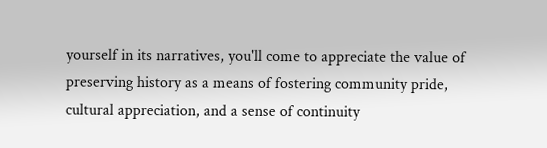yourself in its narratives, you'll come to appreciate the value of preserving history as a means of fostering community pride, cultural appreciation, and a sense of continuity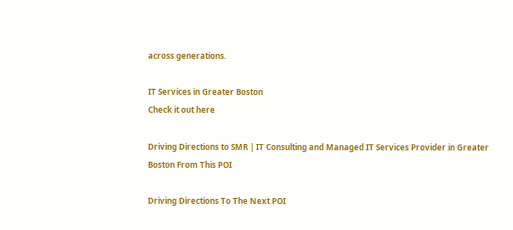across generations.

IT Services in Greater Boston
Check it out here

Driving Directions to SMR | IT Consulting and Managed IT Services Provider in Greater Boston From This POI

Driving Directions To The Next POI